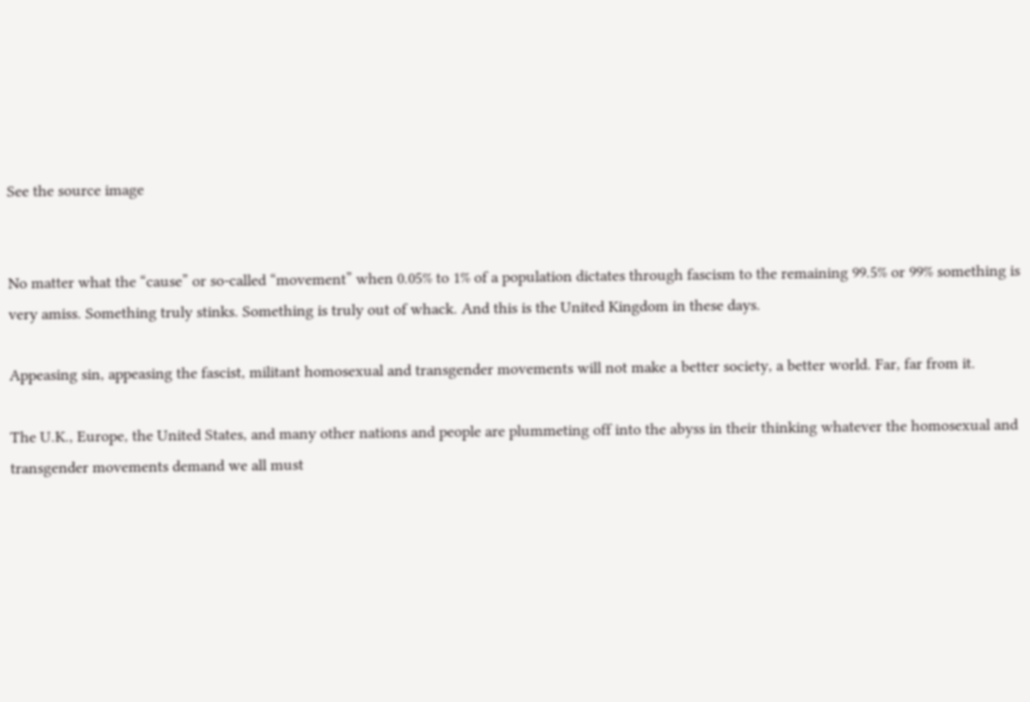See the source image


No matter what the “cause” or so-called “movement” when 0.05% to 1% of a population dictates through fascism to the remaining 99.5% or 99% something is very amiss. Something truly stinks. Something is truly out of whack. And this is the United Kingdom in these days.

Appeasing sin, appeasing the fascist, militant homosexual and transgender movements will not make a better society, a better world. Far, far from it.

The U.K., Europe, the United States, and many other nations and people are plummeting off into the abyss in their thinking whatever the homosexual and transgender movements demand we all must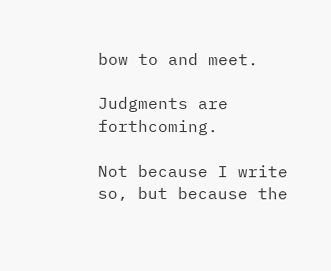bow to and meet.

Judgments are forthcoming.

Not because I write so, but because the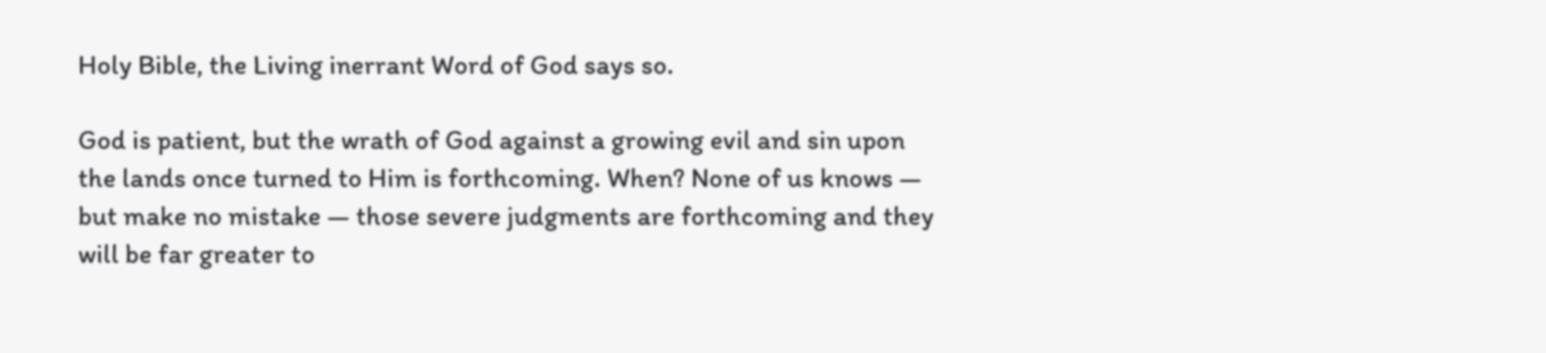Holy Bible, the Living inerrant Word of God says so.

God is patient, but the wrath of God against a growing evil and sin upon the lands once turned to Him is forthcoming. When? None of us knows — but make no mistake — those severe judgments are forthcoming and they will be far greater to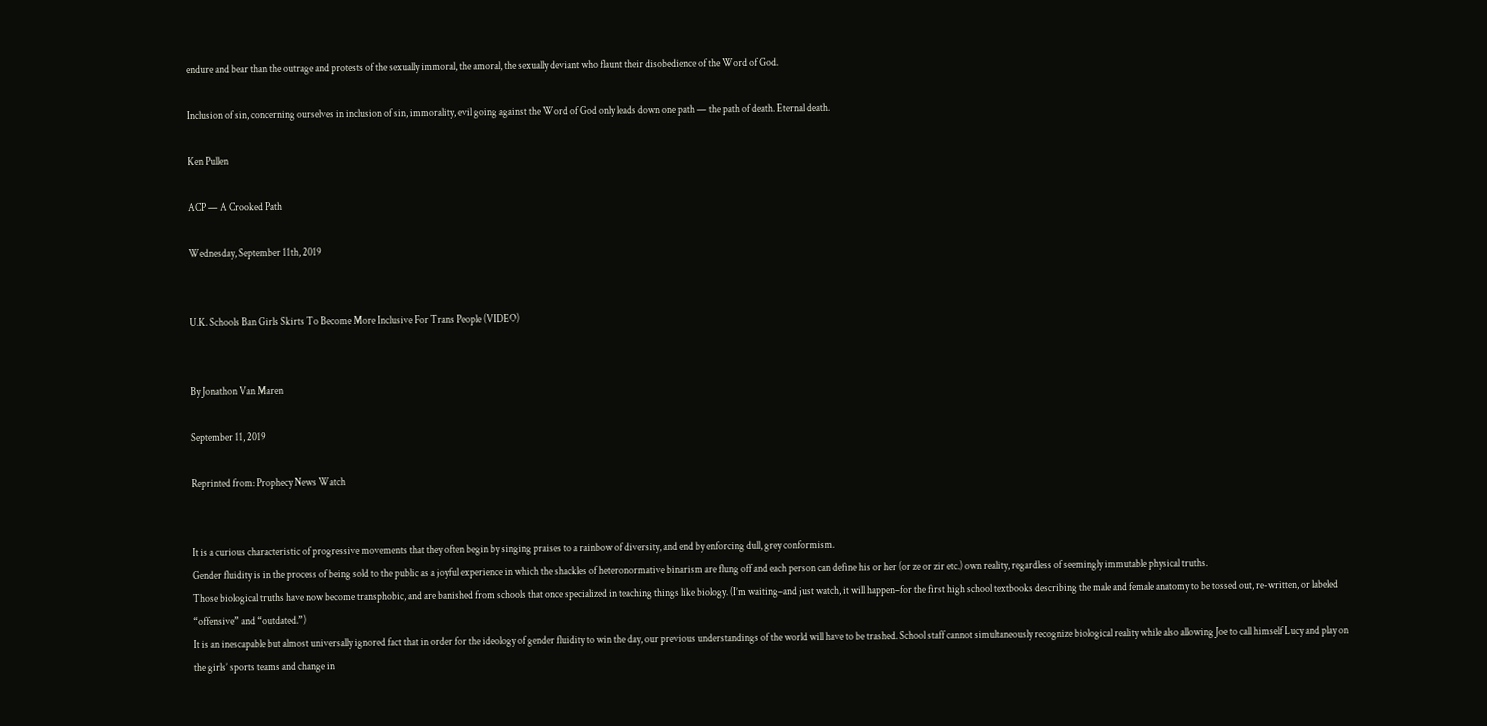endure and bear than the outrage and protests of the sexually immoral, the amoral, the sexually deviant who flaunt their disobedience of the Word of God.

Inclusion of sin, concerning ourselves in inclusion of sin, immorality, evil going against the Word of God only leads down one path — the path of death. Eternal death.

Ken Pullen

ACP — A Crooked Path

Wednesday, September 11th, 2019


U.K. Schools Ban Girls Skirts To Become More Inclusive For Trans People (VIDEO)


By Jonathon Van Maren

September 11, 2019

Reprinted from: Prophecy News Watch


It is a curious characteristic of progressive movements that they often begin by singing praises to a rainbow of diversity, and end by enforcing dull, grey conformism.
Gender fluidity is in the process of being sold to the public as a joyful experience in which the shackles of heteronormative binarism are flung off and each person can define his or her (or ze or zir etc.) own reality, regardless of seemingly immutable physical truths.
Those biological truths have now become transphobic, and are banished from schools that once specialized in teaching things like biology. (I’m waiting–and just watch, it will happen–for the first high school textbooks describing the male and female anatomy to be tossed out, re-written, or labeled “offensive” and “outdated.”)
It is an inescapable but almost universally ignored fact that in order for the ideology of gender fluidity to win the day, our previous understandings of the world will have to be trashed. School staff cannot simultaneously recognize biological reality while also allowing Joe to call himself Lucy and play on the girls’ sports teams and change in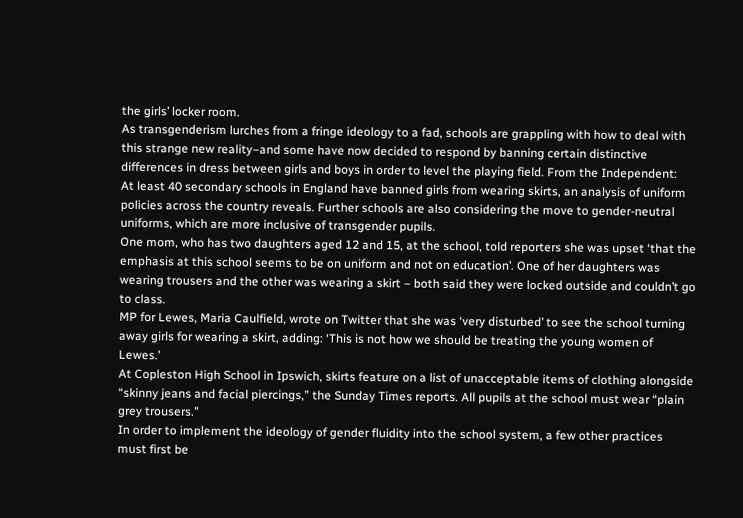the girls’ locker room.
As transgenderism lurches from a fringe ideology to a fad, schools are grappling with how to deal with this strange new reality–and some have now decided to respond by banning certain distinctive differences in dress between girls and boys in order to level the playing field. From the Independent:
At least 40 secondary schools in England have banned girls from wearing skirts, an analysis of uniform policies across the country reveals. Further schools are also considering the move to gender-neutral uniforms, which are more inclusive of transgender pupils.
One mom, who has two daughters aged 12 and 15, at the school, told reporters she was upset ‘that the emphasis at this school seems to be on uniform and not on education’. One of her daughters was wearing trousers and the other was wearing a skirt – both said they were locked outside and couldn’t go to class.
MP for Lewes, Maria Caulfield, wrote on Twitter that she was ‘very disturbed’ to see the school turning away girls for wearing a skirt, adding: ‘This is not how we should be treating the young women of Lewes.’
At Copleston High School in Ipswich, skirts feature on a list of unacceptable items of clothing alongside “skinny jeans and facial piercings,” the Sunday Times reports. All pupils at the school must wear “plain grey trousers.”
In order to implement the ideology of gender fluidity into the school system, a few other practices must first be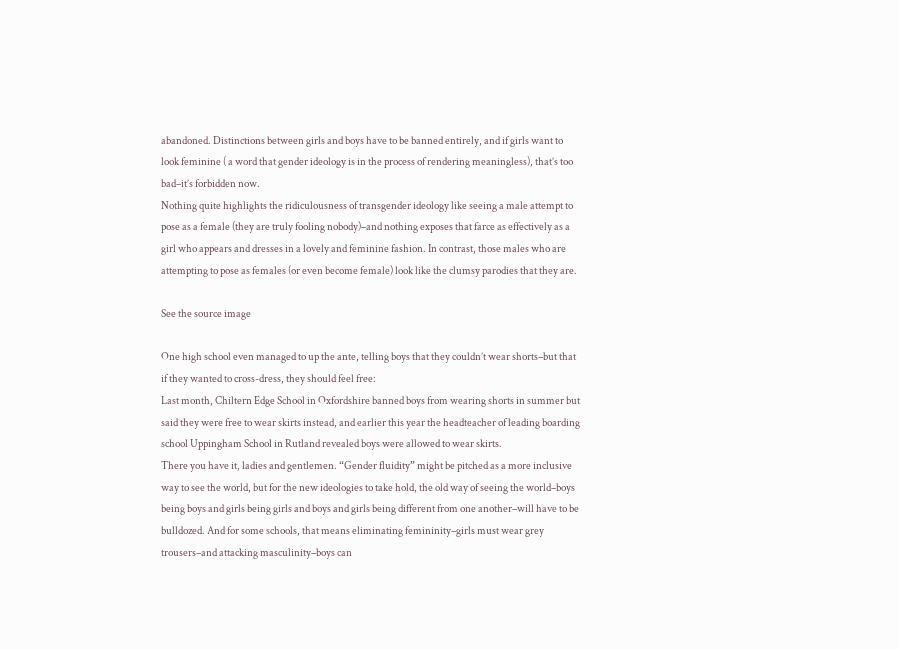abandoned. Distinctions between girls and boys have to be banned entirely, and if girls want to look feminine ( a word that gender ideology is in the process of rendering meaningless), that’s too bad–it’s forbidden now.
Nothing quite highlights the ridiculousness of transgender ideology like seeing a male attempt to pose as a female (they are truly fooling nobody)–and nothing exposes that farce as effectively as a girl who appears and dresses in a lovely and feminine fashion. In contrast, those males who are attempting to pose as females (or even become female) look like the clumsy parodies that they are.

See the source image

One high school even managed to up the ante, telling boys that they couldn’t wear shorts–but that if they wanted to cross-dress, they should feel free:
Last month, Chiltern Edge School in Oxfordshire banned boys from wearing shorts in summer but said they were free to wear skirts instead, and earlier this year the headteacher of leading boarding school Uppingham School in Rutland revealed boys were allowed to wear skirts.
There you have it, ladies and gentlemen. “Gender fluidity” might be pitched as a more inclusive way to see the world, but for the new ideologies to take hold, the old way of seeing the world–boys being boys and girls being girls and boys and girls being different from one another–will have to be bulldozed. And for some schools, that means eliminating femininity–girls must wear grey trousers–and attacking masculinity–boys can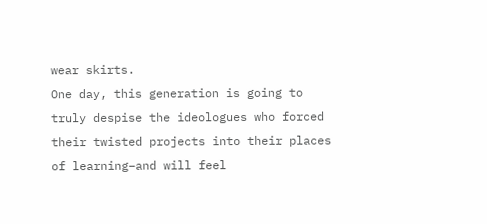wear skirts.
One day, this generation is going to truly despise the ideologues who forced their twisted projects into their places of learning–and will feel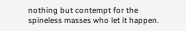nothing but contempt for the spineless masses who let it happen.